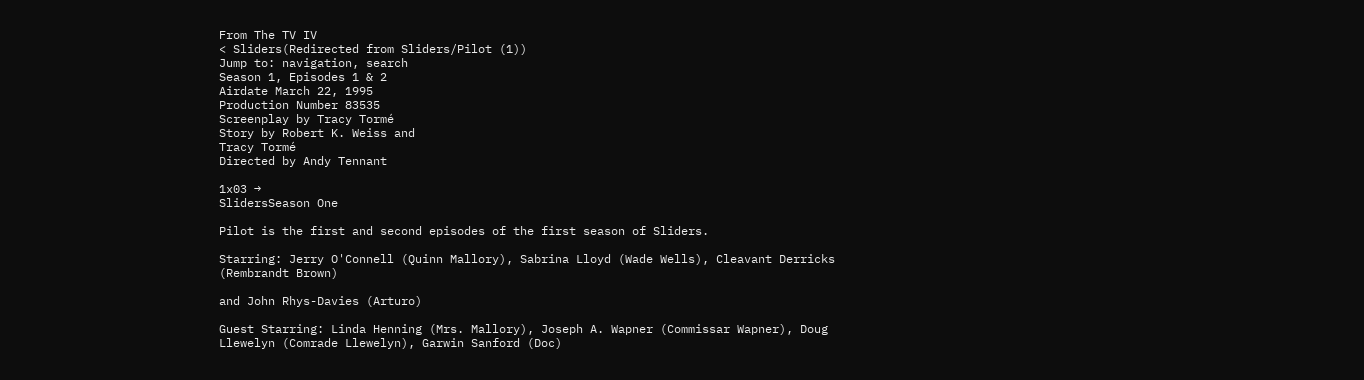From The TV IV
< Sliders(Redirected from Sliders/Pilot (1))
Jump to: navigation, search
Season 1, Episodes 1 & 2
Airdate March 22, 1995
Production Number 83535
Screenplay by Tracy Tormé
Story by Robert K. Weiss and
Tracy Tormé
Directed by Andy Tennant

1x03 →
SlidersSeason One

Pilot is the first and second episodes of the first season of Sliders.

Starring: Jerry O'Connell (Quinn Mallory), Sabrina Lloyd (Wade Wells), Cleavant Derricks (Rembrandt Brown)

and John Rhys-Davies (Arturo)

Guest Starring: Linda Henning (Mrs. Mallory), Joseph A. Wapner (Commissar Wapner), Doug Llewelyn (Comrade Llewelyn), Garwin Sanford (Doc)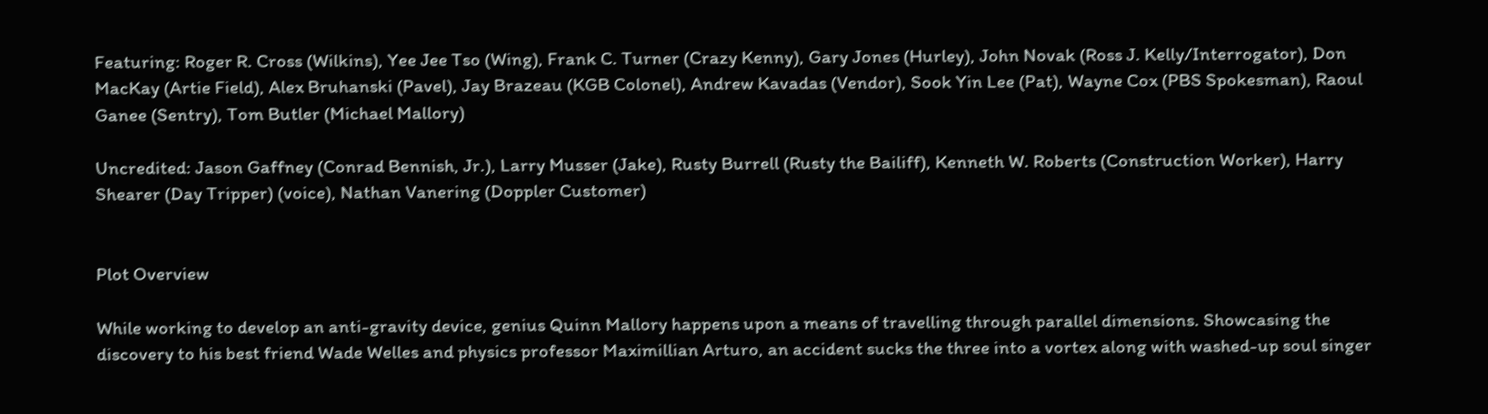Featuring: Roger R. Cross (Wilkins), Yee Jee Tso (Wing), Frank C. Turner (Crazy Kenny), Gary Jones (Hurley), John Novak (Ross J. Kelly/Interrogator), Don MacKay (Artie Field), Alex Bruhanski (Pavel), Jay Brazeau (KGB Colonel), Andrew Kavadas (Vendor), Sook Yin Lee (Pat), Wayne Cox (PBS Spokesman), Raoul Ganee (Sentry), Tom Butler (Michael Mallory)

Uncredited: Jason Gaffney (Conrad Bennish, Jr.), Larry Musser (Jake), Rusty Burrell (Rusty the Bailiff), Kenneth W. Roberts (Construction Worker), Harry Shearer (Day Tripper) (voice), Nathan Vanering (Doppler Customer)


Plot Overview

While working to develop an anti-gravity device, genius Quinn Mallory happens upon a means of travelling through parallel dimensions. Showcasing the discovery to his best friend Wade Welles and physics professor Maximillian Arturo, an accident sucks the three into a vortex along with washed-up soul singer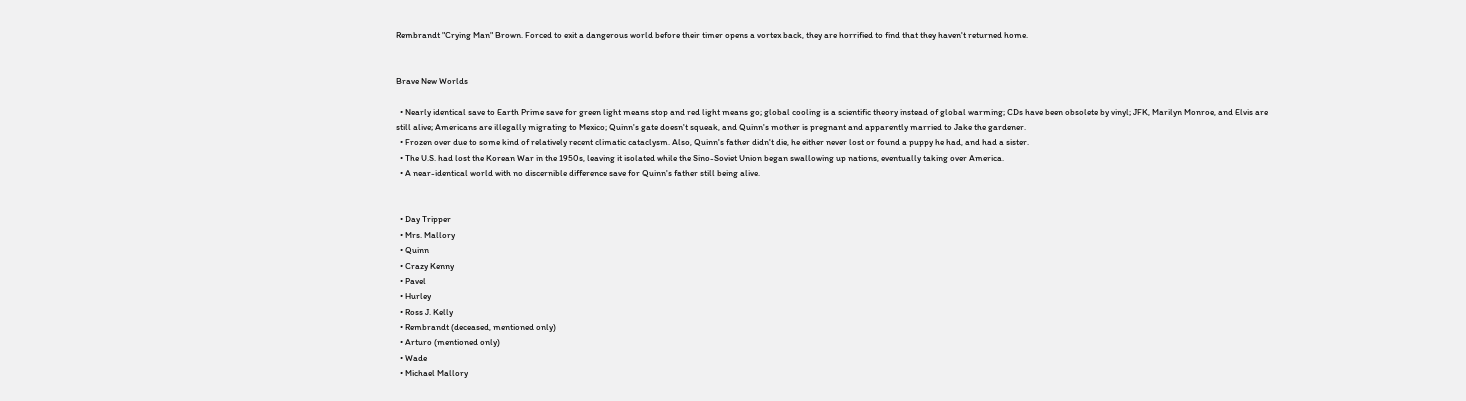Rembrandt "Crying Man" Brown. Forced to exit a dangerous world before their timer opens a vortex back, they are horrified to find that they haven't returned home.


Brave New Worlds

  • Nearly identical save to Earth Prime save for green light means stop and red light means go; global cooling is a scientific theory instead of global warming; CDs have been obsolete by vinyl; JFK, Marilyn Monroe, and Elvis are still alive; Americans are illegally migrating to Mexico; Quinn's gate doesn't squeak, and Quinn's mother is pregnant and apparently married to Jake the gardener.
  • Frozen over due to some kind of relatively recent climatic cataclysm. Also, Quinn's father didn't die, he either never lost or found a puppy he had, and had a sister.
  • The U.S. had lost the Korean War in the 1950s, leaving it isolated while the Sino-Soviet Union began swallowing up nations, eventually taking over America.
  • A near-identical world with no discernible difference save for Quinn's father still being alive.


  • Day Tripper
  • Mrs. Mallory
  • Quinn
  • Crazy Kenny
  • Pavel
  • Hurley
  • Ross J. Kelly
  • Rembrandt (deceased, mentioned only)
  • Arturo (mentioned only)
  • Wade
  • Michael Mallory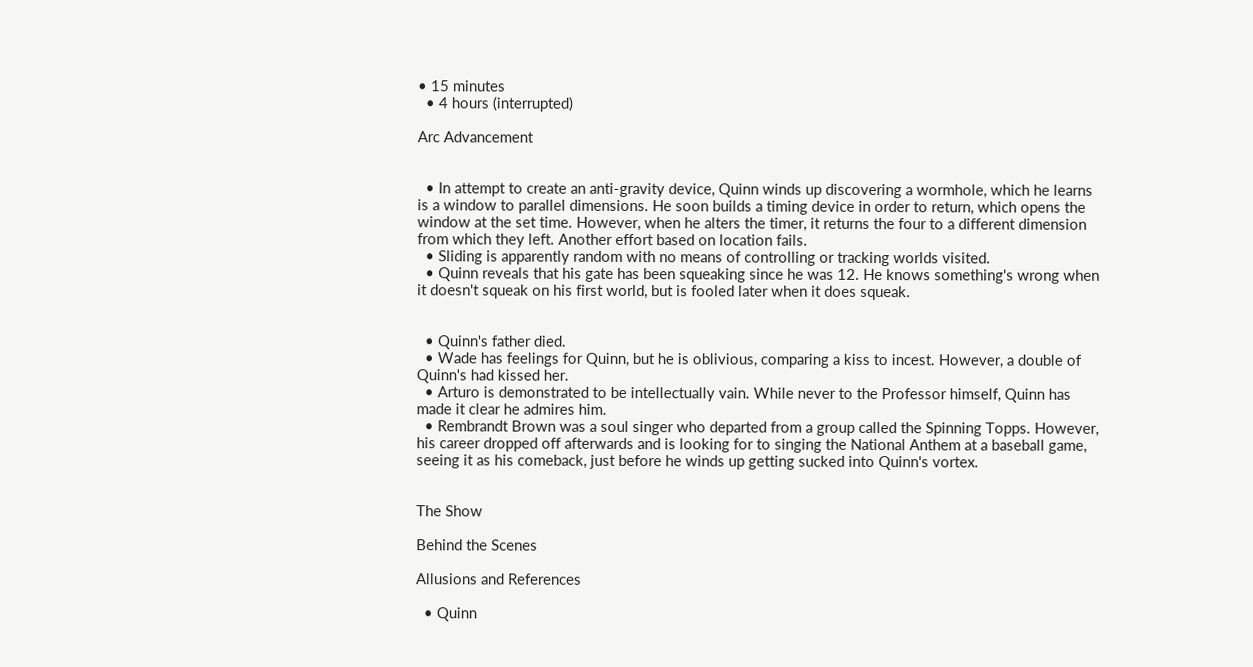• 15 minutes
  • 4 hours (interrupted)

Arc Advancement


  • In attempt to create an anti-gravity device, Quinn winds up discovering a wormhole, which he learns is a window to parallel dimensions. He soon builds a timing device in order to return, which opens the window at the set time. However, when he alters the timer, it returns the four to a different dimension from which they left. Another effort based on location fails.
  • Sliding is apparently random with no means of controlling or tracking worlds visited.
  • Quinn reveals that his gate has been squeaking since he was 12. He knows something's wrong when it doesn't squeak on his first world, but is fooled later when it does squeak.


  • Quinn's father died.
  • Wade has feelings for Quinn, but he is oblivious, comparing a kiss to incest. However, a double of Quinn's had kissed her.
  • Arturo is demonstrated to be intellectually vain. While never to the Professor himself, Quinn has made it clear he admires him.
  • Rembrandt Brown was a soul singer who departed from a group called the Spinning Topps. However, his career dropped off afterwards and is looking for to singing the National Anthem at a baseball game, seeing it as his comeback, just before he winds up getting sucked into Quinn's vortex.


The Show

Behind the Scenes

Allusions and References

  • Quinn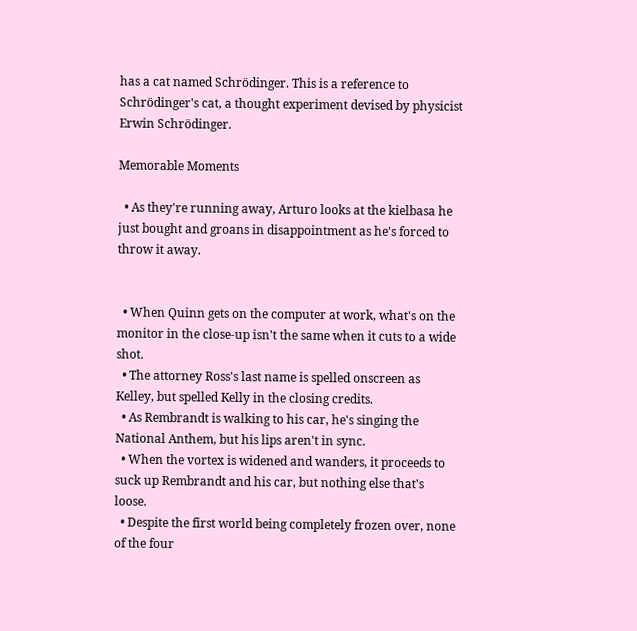has a cat named Schrödinger. This is a reference to Schrödinger's cat, a thought experiment devised by physicist Erwin Schrödinger.

Memorable Moments

  • As they're running away, Arturo looks at the kielbasa he just bought and groans in disappointment as he's forced to throw it away.


  • When Quinn gets on the computer at work, what's on the monitor in the close-up isn't the same when it cuts to a wide shot.
  • The attorney Ross's last name is spelled onscreen as Kelley, but spelled Kelly in the closing credits.
  • As Rembrandt is walking to his car, he's singing the National Anthem, but his lips aren't in sync.
  • When the vortex is widened and wanders, it proceeds to suck up Rembrandt and his car, but nothing else that's loose.
  • Despite the first world being completely frozen over, none of the four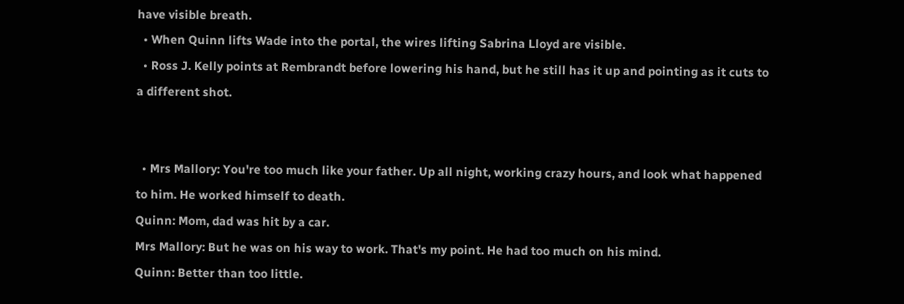have visible breath.
  • When Quinn lifts Wade into the portal, the wires lifting Sabrina Lloyd are visible.
  • Ross J. Kelly points at Rembrandt before lowering his hand, but he still has it up and pointing as it cuts to a different shot.


  • Mrs Mallory: You're too much like your father. Up all night, working crazy hours, and look what happened to him. He worked himself to death.
Quinn: Mom, dad was hit by a car.
Mrs Mallory: But he was on his way to work. That's my point. He had too much on his mind.
Quinn: Better than too little.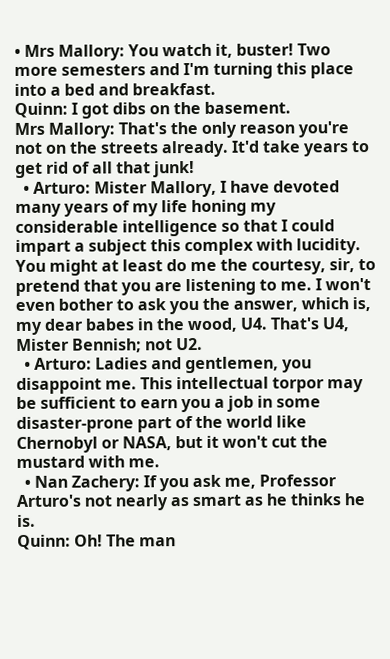• Mrs Mallory: You watch it, buster! Two more semesters and I'm turning this place into a bed and breakfast.
Quinn: I got dibs on the basement.
Mrs Mallory: That's the only reason you're not on the streets already. It'd take years to get rid of all that junk!
  • Arturo: Mister Mallory, I have devoted many years of my life honing my considerable intelligence so that I could impart a subject this complex with lucidity. You might at least do me the courtesy, sir, to pretend that you are listening to me. I won't even bother to ask you the answer, which is, my dear babes in the wood, U4. That's U4, Mister Bennish; not U2.
  • Arturo: Ladies and gentlemen, you disappoint me. This intellectual torpor may be sufficient to earn you a job in some disaster-prone part of the world like Chernobyl or NASA, but it won't cut the mustard with me.
  • Nan Zachery: If you ask me, Professor Arturo's not nearly as smart as he thinks he is.
Quinn: Oh! The man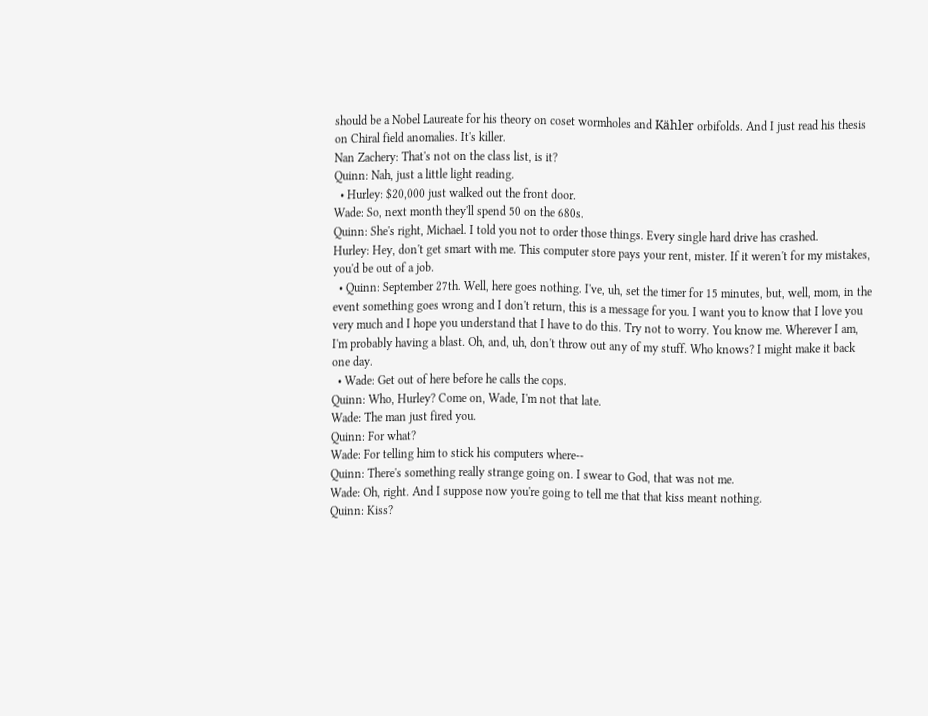should be a Nobel Laureate for his theory on coset wormholes and Kähler orbifolds. And I just read his thesis on Chiral field anomalies. It's killer.
Nan Zachery: That's not on the class list, is it?
Quinn: Nah, just a little light reading.
  • Hurley: $20,000 just walked out the front door.
Wade: So, next month they'll spend 50 on the 680s.
Quinn: She's right, Michael. I told you not to order those things. Every single hard drive has crashed.
Hurley: Hey, don't get smart with me. This computer store pays your rent, mister. If it weren't for my mistakes, you'd be out of a job.
  • Quinn: September 27th. Well, here goes nothing. I've, uh, set the timer for 15 minutes, but, well, mom, in the event something goes wrong and I don't return, this is a message for you. I want you to know that I love you very much and I hope you understand that I have to do this. Try not to worry. You know me. Wherever I am, I'm probably having a blast. Oh, and, uh, don't throw out any of my stuff. Who knows? I might make it back one day.
  • Wade: Get out of here before he calls the cops.
Quinn: Who, Hurley? Come on, Wade, I'm not that late.
Wade: The man just fired you.
Quinn: For what?
Wade: For telling him to stick his computers where--
Quinn: There's something really strange going on. I swear to God, that was not me.
Wade: Oh, right. And I suppose now you're going to tell me that that kiss meant nothing.
Quinn: Kiss?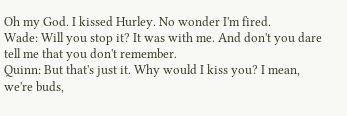Oh my God. I kissed Hurley. No wonder I'm fired.
Wade: Will you stop it? It was with me. And don't you dare tell me that you don't remember.
Quinn: But that's just it. Why would I kiss you? I mean, we're buds,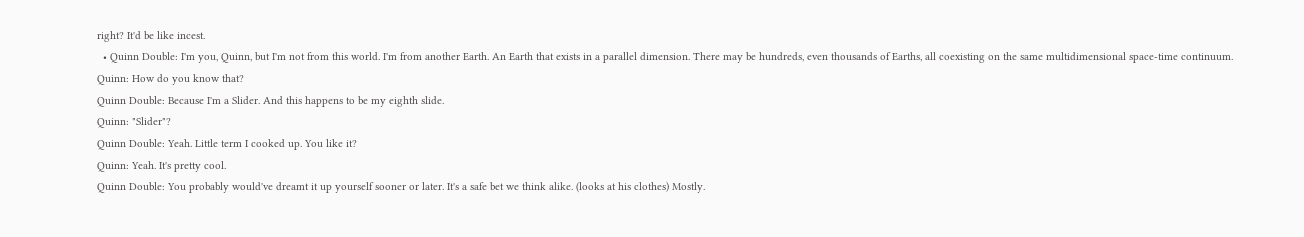right? It'd be like incest.
  • Quinn Double: I'm you, Quinn, but I'm not from this world. I'm from another Earth. An Earth that exists in a parallel dimension. There may be hundreds, even thousands of Earths, all coexisting on the same multidimensional space-time continuum.
Quinn: How do you know that?
Quinn Double: Because I'm a Slider. And this happens to be my eighth slide.
Quinn: "Slider"?
Quinn Double: Yeah. Little term I cooked up. You like it?
Quinn: Yeah. It's pretty cool.
Quinn Double: You probably would've dreamt it up yourself sooner or later. It's a safe bet we think alike. (looks at his clothes) Mostly.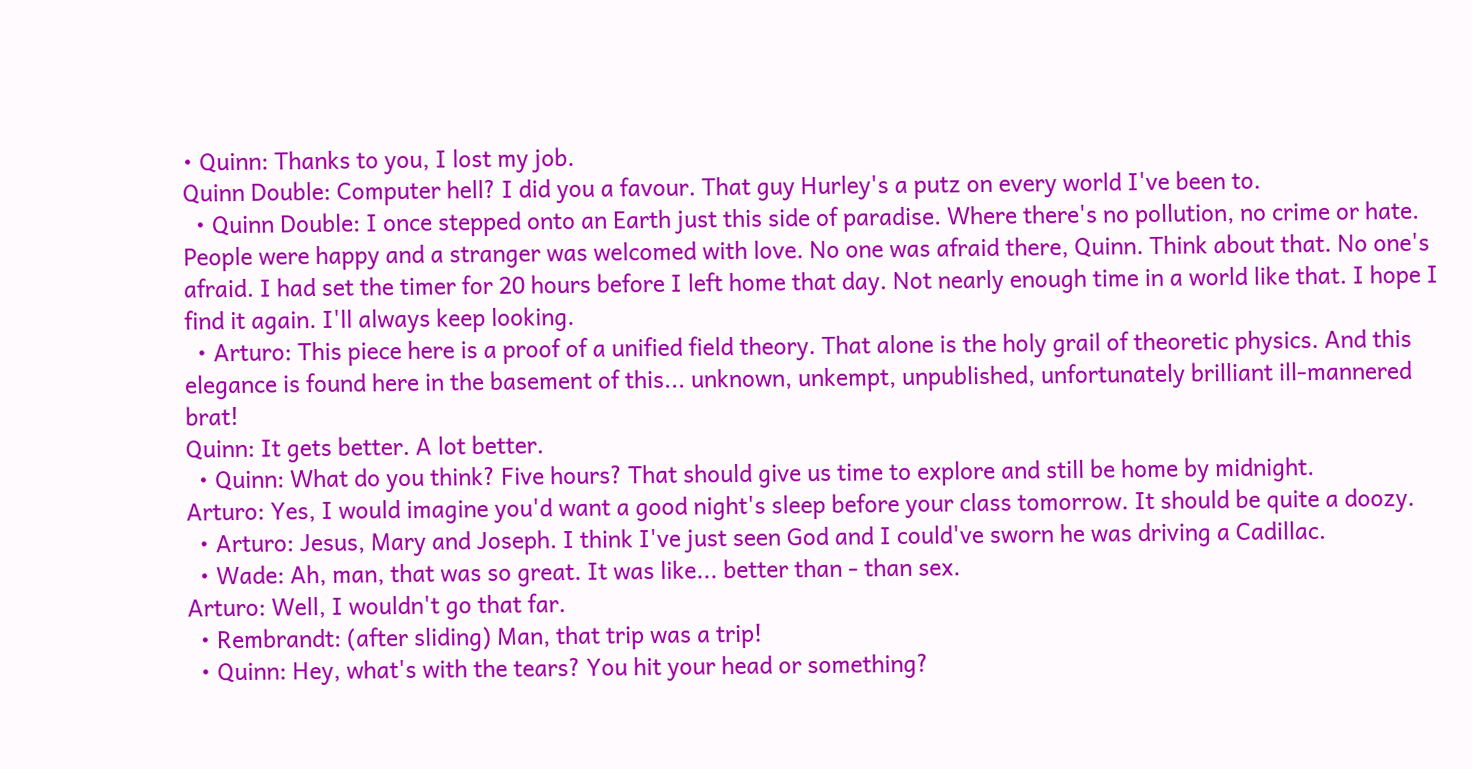• Quinn: Thanks to you, I lost my job.
Quinn Double: Computer hell? I did you a favour. That guy Hurley's a putz on every world I've been to.
  • Quinn Double: I once stepped onto an Earth just this side of paradise. Where there's no pollution, no crime or hate. People were happy and a stranger was welcomed with love. No one was afraid there, Quinn. Think about that. No one's afraid. I had set the timer for 20 hours before I left home that day. Not nearly enough time in a world like that. I hope I find it again. I'll always keep looking.
  • Arturo: This piece here is a proof of a unified field theory. That alone is the holy grail of theoretic physics. And this elegance is found here in the basement of this... unknown, unkempt, unpublished, unfortunately brilliant ill-mannered brat!
Quinn: It gets better. A lot better.
  • Quinn: What do you think? Five hours? That should give us time to explore and still be home by midnight.
Arturo: Yes, I would imagine you'd want a good night's sleep before your class tomorrow. It should be quite a doozy.
  • Arturo: Jesus, Mary and Joseph. I think I've just seen God and I could've sworn he was driving a Cadillac.
  • Wade: Ah, man, that was so great. It was like... better than - than sex.
Arturo: Well, I wouldn't go that far.
  • Rembrandt: (after sliding) Man, that trip was a trip!
  • Quinn: Hey, what's with the tears? You hit your head or something?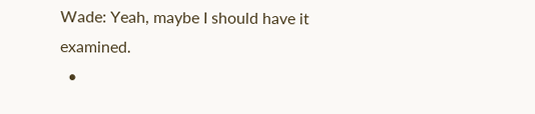Wade: Yeah, maybe I should have it examined.
  •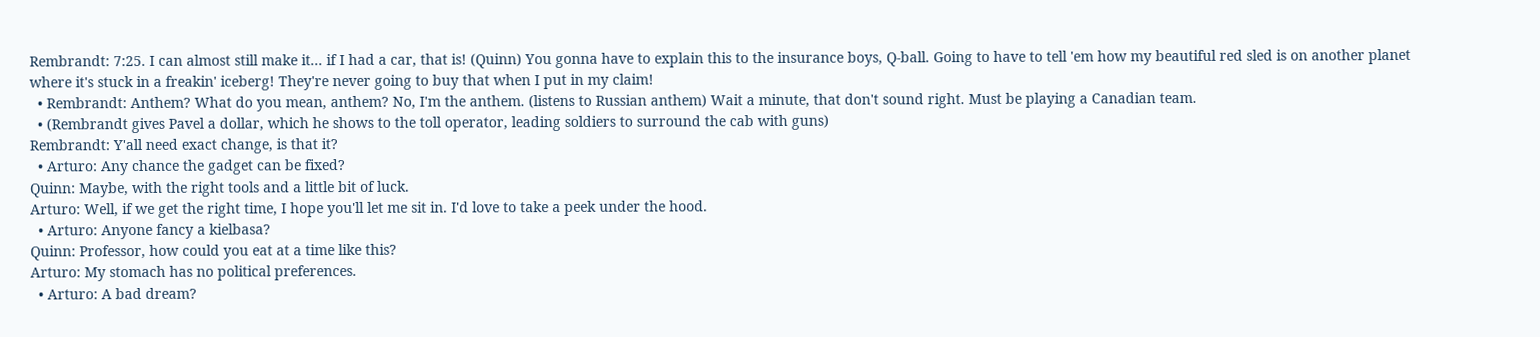Rembrandt: 7:25. I can almost still make it... if I had a car, that is! (Quinn) You gonna have to explain this to the insurance boys, Q-ball. Going to have to tell 'em how my beautiful red sled is on another planet where it's stuck in a freakin' iceberg! They're never going to buy that when I put in my claim!
  • Rembrandt: Anthem? What do you mean, anthem? No, I'm the anthem. (listens to Russian anthem) Wait a minute, that don't sound right. Must be playing a Canadian team.
  • (Rembrandt gives Pavel a dollar, which he shows to the toll operator, leading soldiers to surround the cab with guns)
Rembrandt: Y'all need exact change, is that it?
  • Arturo: Any chance the gadget can be fixed?
Quinn: Maybe, with the right tools and a little bit of luck.
Arturo: Well, if we get the right time, I hope you'll let me sit in. I'd love to take a peek under the hood.
  • Arturo: Anyone fancy a kielbasa?
Quinn: Professor, how could you eat at a time like this?
Arturo: My stomach has no political preferences.
  • Arturo: A bad dream?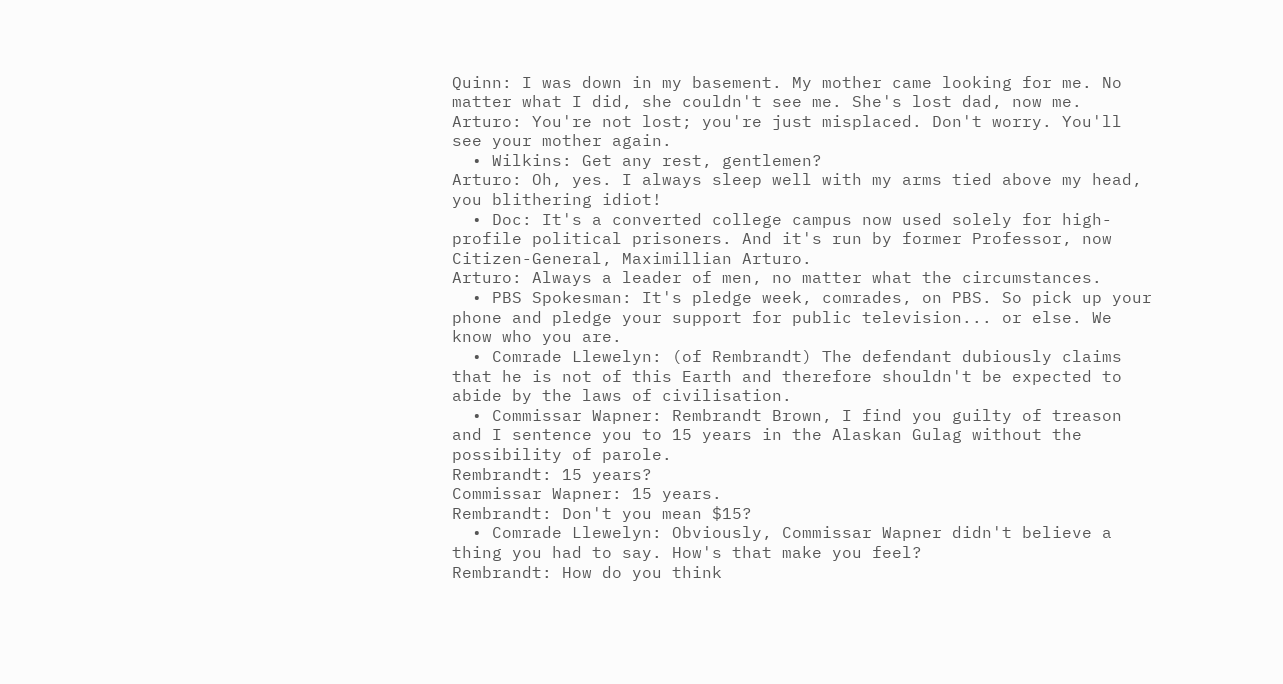Quinn: I was down in my basement. My mother came looking for me. No matter what I did, she couldn't see me. She's lost dad, now me.
Arturo: You're not lost; you're just misplaced. Don't worry. You'll see your mother again.
  • Wilkins: Get any rest, gentlemen?
Arturo: Oh, yes. I always sleep well with my arms tied above my head, you blithering idiot!
  • Doc: It's a converted college campus now used solely for high-profile political prisoners. And it's run by former Professor, now Citizen-General, Maximillian Arturo.
Arturo: Always a leader of men, no matter what the circumstances.
  • PBS Spokesman: It's pledge week, comrades, on PBS. So pick up your phone and pledge your support for public television... or else. We know who you are.
  • Comrade Llewelyn: (of Rembrandt) The defendant dubiously claims that he is not of this Earth and therefore shouldn't be expected to abide by the laws of civilisation.
  • Commissar Wapner: Rembrandt Brown, I find you guilty of treason and I sentence you to 15 years in the Alaskan Gulag without the possibility of parole.
Rembrandt: 15 years?
Commissar Wapner: 15 years.
Rembrandt: Don't you mean $15?
  • Comrade Llewelyn: Obviously, Commissar Wapner didn't believe a thing you had to say. How's that make you feel?
Rembrandt: How do you think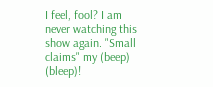I feel, fool? I am never watching this show again. "Small claims" my (beep) (bleep)!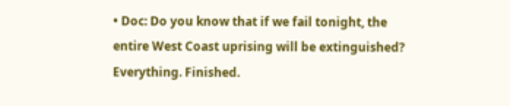• Doc: Do you know that if we fail tonight, the entire West Coast uprising will be extinguished? Everything. Finished.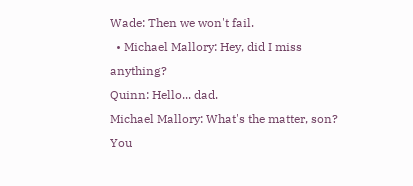Wade: Then we won't fail.
  • Michael Mallory: Hey, did I miss anything?
Quinn: Hello... dad.
Michael Mallory: What's the matter, son? You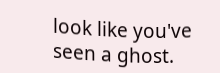look like you've seen a ghost.